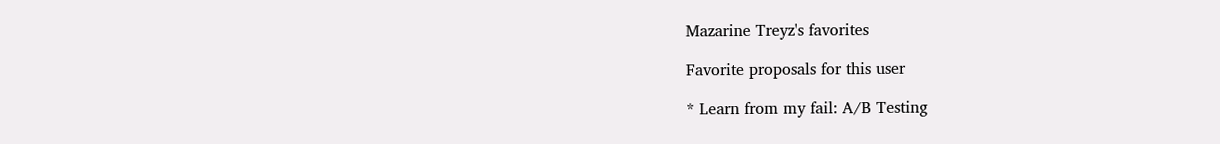Mazarine Treyz's favorites

Favorite proposals for this user

* Learn from my fail: A/B Testing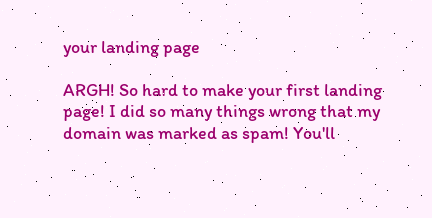your landing page

ARGH! So hard to make your first landing page! I did so many things wrong that my domain was marked as spam! You'll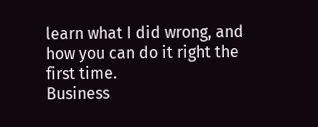learn what I did wrong, and how you can do it right the first time.
Business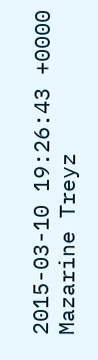2015-03-10 19:26:43 +0000
Mazarine Treyz